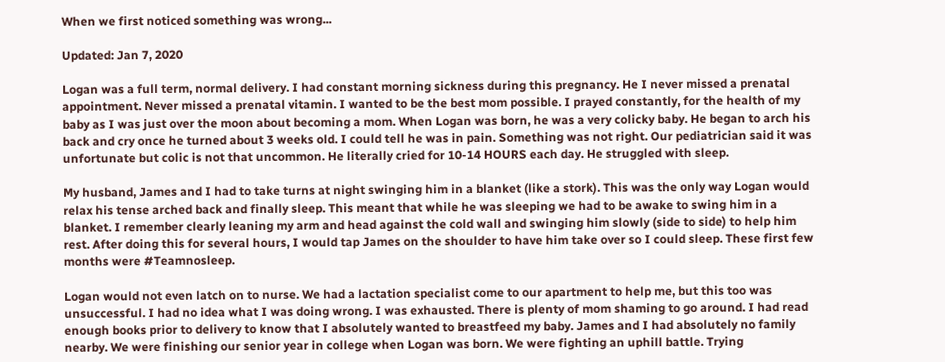When we first noticed something was wrong...

Updated: Jan 7, 2020

Logan was a full term, normal delivery. I had constant morning sickness during this pregnancy. He I never missed a prenatal appointment. Never missed a prenatal vitamin. I wanted to be the best mom possible. I prayed constantly, for the health of my baby as I was just over the moon about becoming a mom. When Logan was born, he was a very colicky baby. He began to arch his back and cry once he turned about 3 weeks old. I could tell he was in pain. Something was not right. Our pediatrician said it was unfortunate but colic is not that uncommon. He literally cried for 10-14 HOURS each day. He struggled with sleep.

My husband, James and I had to take turns at night swinging him in a blanket (like a stork). This was the only way Logan would relax his tense arched back and finally sleep. This meant that while he was sleeping we had to be awake to swing him in a blanket. I remember clearly leaning my arm and head against the cold wall and swinging him slowly (side to side) to help him rest. After doing this for several hours, I would tap James on the shoulder to have him take over so I could sleep. These first few months were #Teamnosleep.

Logan would not even latch on to nurse. We had a lactation specialist come to our apartment to help me, but this too was unsuccessful. I had no idea what I was doing wrong. I was exhausted. There is plenty of mom shaming to go around. I had read enough books prior to delivery to know that I absolutely wanted to breastfeed my baby. James and I had absolutely no family nearby. We were finishing our senior year in college when Logan was born. We were fighting an uphill battle. Trying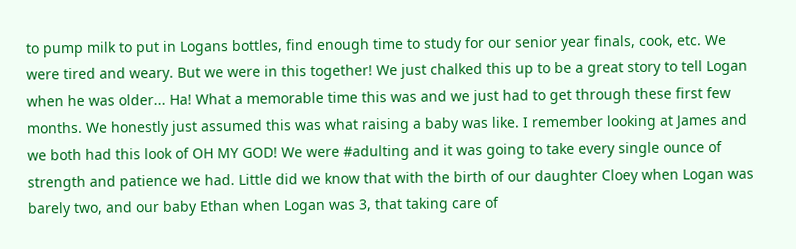to pump milk to put in Logans bottles, find enough time to study for our senior year finals, cook, etc. We were tired and weary. But we were in this together! We just chalked this up to be a great story to tell Logan when he was older... Ha! What a memorable time this was and we just had to get through these first few months. We honestly just assumed this was what raising a baby was like. I remember looking at James and we both had this look of OH MY GOD! We were #adulting and it was going to take every single ounce of strength and patience we had. Little did we know that with the birth of our daughter Cloey when Logan was barely two, and our baby Ethan when Logan was 3, that taking care of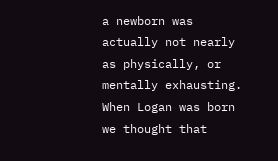a newborn was actually not nearly as physically, or mentally exhausting. When Logan was born we thought that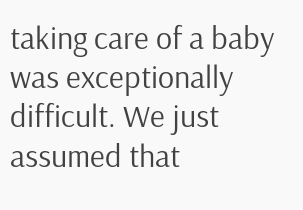taking care of a baby was exceptionally difficult. We just assumed that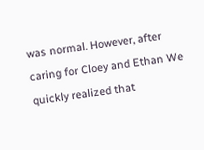was normal. However, after caring for Cloey and Ethan We quickly realized that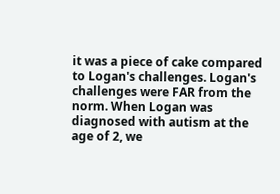it was a piece of cake compared to Logan's challenges. Logan's challenges were FAR from the norm. When Logan was diagnosed with autism at the age of 2, we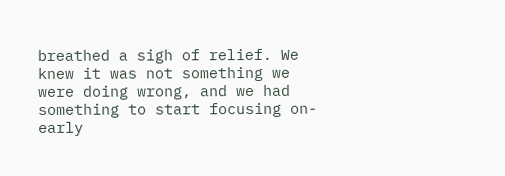breathed a sigh of relief. We knew it was not something we were doing wrong, and we had something to start focusing on- early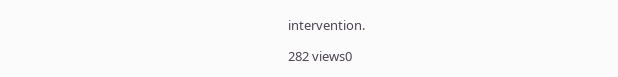intervention.

282 views0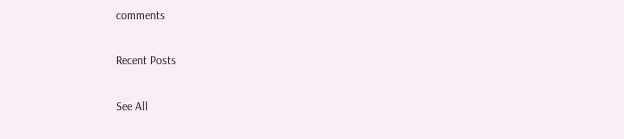comments

Recent Posts

See All